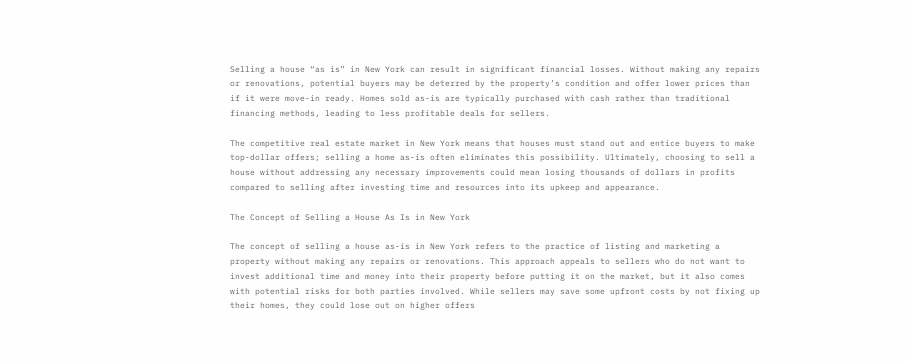Selling a house “as is” in New York can result in significant financial losses. Without making any repairs or renovations, potential buyers may be deterred by the property’s condition and offer lower prices than if it were move-in ready. Homes sold as-is are typically purchased with cash rather than traditional financing methods, leading to less profitable deals for sellers.

The competitive real estate market in New York means that houses must stand out and entice buyers to make top-dollar offers; selling a home as-is often eliminates this possibility. Ultimately, choosing to sell a house without addressing any necessary improvements could mean losing thousands of dollars in profits compared to selling after investing time and resources into its upkeep and appearance.

The Concept of Selling a House As Is in New York

The concept of selling a house as-is in New York refers to the practice of listing and marketing a property without making any repairs or renovations. This approach appeals to sellers who do not want to invest additional time and money into their property before putting it on the market, but it also comes with potential risks for both parties involved. While sellers may save some upfront costs by not fixing up their homes, they could lose out on higher offers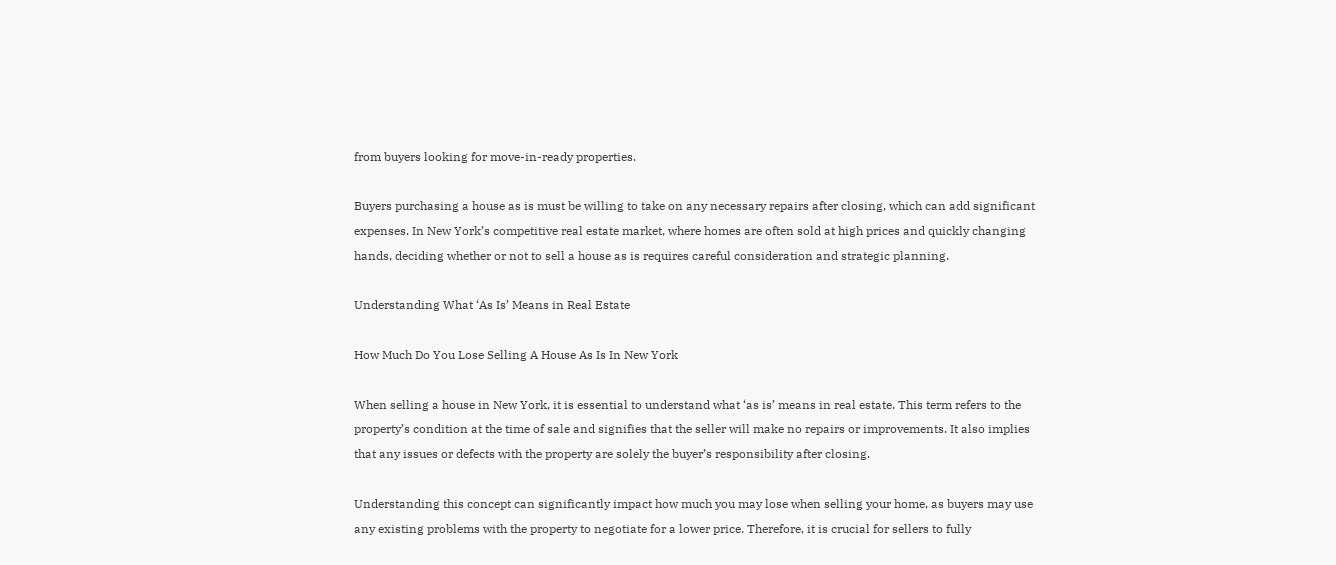from buyers looking for move-in-ready properties.

Buyers purchasing a house as is must be willing to take on any necessary repairs after closing, which can add significant expenses. In New York’s competitive real estate market, where homes are often sold at high prices and quickly changing hands, deciding whether or not to sell a house as is requires careful consideration and strategic planning.

Understanding What ‘As Is’ Means in Real Estate

How Much Do You Lose Selling A House As Is In New York

When selling a house in New York, it is essential to understand what ‘as is’ means in real estate. This term refers to the property’s condition at the time of sale and signifies that the seller will make no repairs or improvements. It also implies that any issues or defects with the property are solely the buyer’s responsibility after closing.

Understanding this concept can significantly impact how much you may lose when selling your home, as buyers may use any existing problems with the property to negotiate for a lower price. Therefore, it is crucial for sellers to fully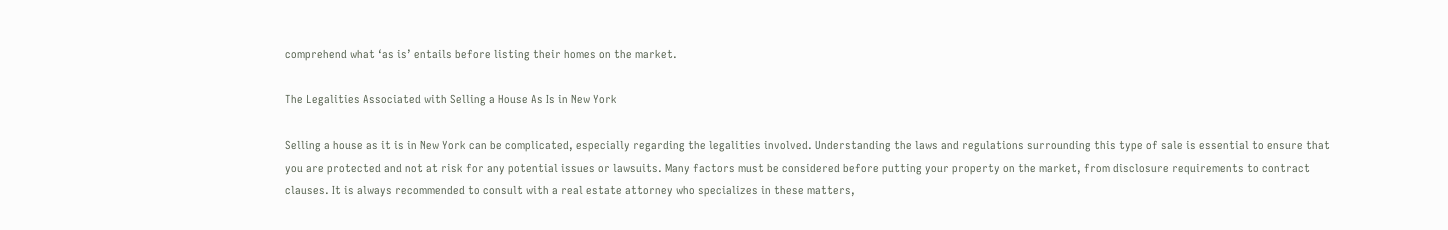comprehend what ‘as is’ entails before listing their homes on the market.

The Legalities Associated with Selling a House As Is in New York

Selling a house as it is in New York can be complicated, especially regarding the legalities involved. Understanding the laws and regulations surrounding this type of sale is essential to ensure that you are protected and not at risk for any potential issues or lawsuits. Many factors must be considered before putting your property on the market, from disclosure requirements to contract clauses. It is always recommended to consult with a real estate attorney who specializes in these matters,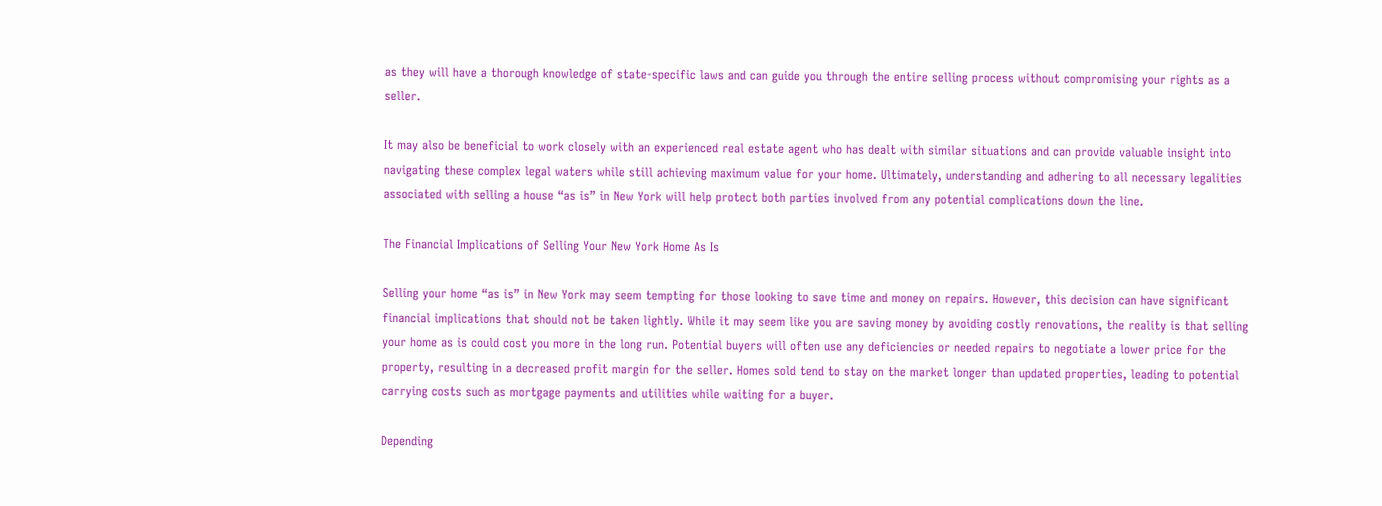as they will have a thorough knowledge of state-specific laws and can guide you through the entire selling process without compromising your rights as a seller.

It may also be beneficial to work closely with an experienced real estate agent who has dealt with similar situations and can provide valuable insight into navigating these complex legal waters while still achieving maximum value for your home. Ultimately, understanding and adhering to all necessary legalities associated with selling a house “as is” in New York will help protect both parties involved from any potential complications down the line.

The Financial Implications of Selling Your New York Home As Is

Selling your home “as is” in New York may seem tempting for those looking to save time and money on repairs. However, this decision can have significant financial implications that should not be taken lightly. While it may seem like you are saving money by avoiding costly renovations, the reality is that selling your home as is could cost you more in the long run. Potential buyers will often use any deficiencies or needed repairs to negotiate a lower price for the property, resulting in a decreased profit margin for the seller. Homes sold tend to stay on the market longer than updated properties, leading to potential carrying costs such as mortgage payments and utilities while waiting for a buyer.

Depending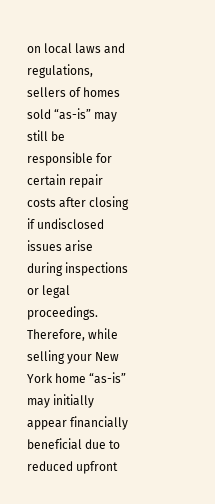on local laws and regulations, sellers of homes sold “as-is” may still be responsible for certain repair costs after closing if undisclosed issues arise during inspections or legal proceedings. Therefore, while selling your New York home “as-is” may initially appear financially beneficial due to reduced upfront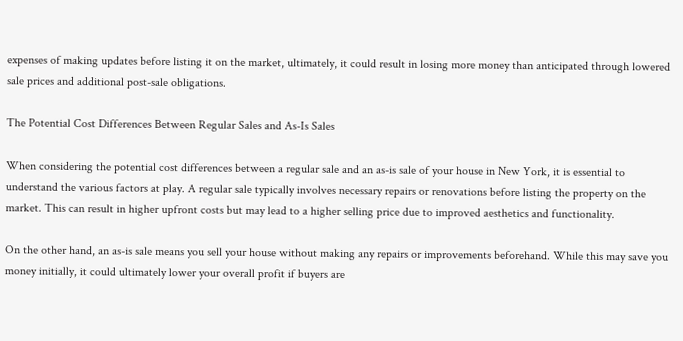expenses of making updates before listing it on the market, ultimately, it could result in losing more money than anticipated through lowered sale prices and additional post-sale obligations.

The Potential Cost Differences Between Regular Sales and As-Is Sales

When considering the potential cost differences between a regular sale and an as-is sale of your house in New York, it is essential to understand the various factors at play. A regular sale typically involves necessary repairs or renovations before listing the property on the market. This can result in higher upfront costs but may lead to a higher selling price due to improved aesthetics and functionality.

On the other hand, an as-is sale means you sell your house without making any repairs or improvements beforehand. While this may save you money initially, it could ultimately lower your overall profit if buyers are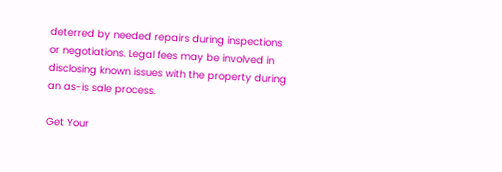deterred by needed repairs during inspections or negotiations. Legal fees may be involved in disclosing known issues with the property during an as-is sale process.

Get Your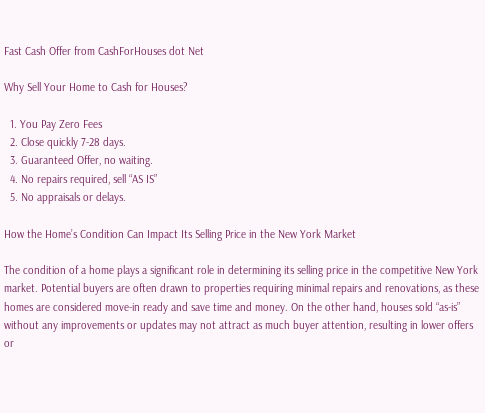Fast Cash Offer from CashForHouses dot Net

Why Sell Your Home to Cash for Houses?

  1. You Pay Zero Fees
  2. Close quickly 7-28 days.
  3. Guaranteed Offer, no waiting.
  4. No repairs required, sell “AS IS”
  5. No appraisals or delays.

How the Home’s Condition Can Impact Its Selling Price in the New York Market

The condition of a home plays a significant role in determining its selling price in the competitive New York market. Potential buyers are often drawn to properties requiring minimal repairs and renovations, as these homes are considered move-in ready and save time and money. On the other hand, houses sold “as-is” without any improvements or updates may not attract as much buyer attention, resulting in lower offers or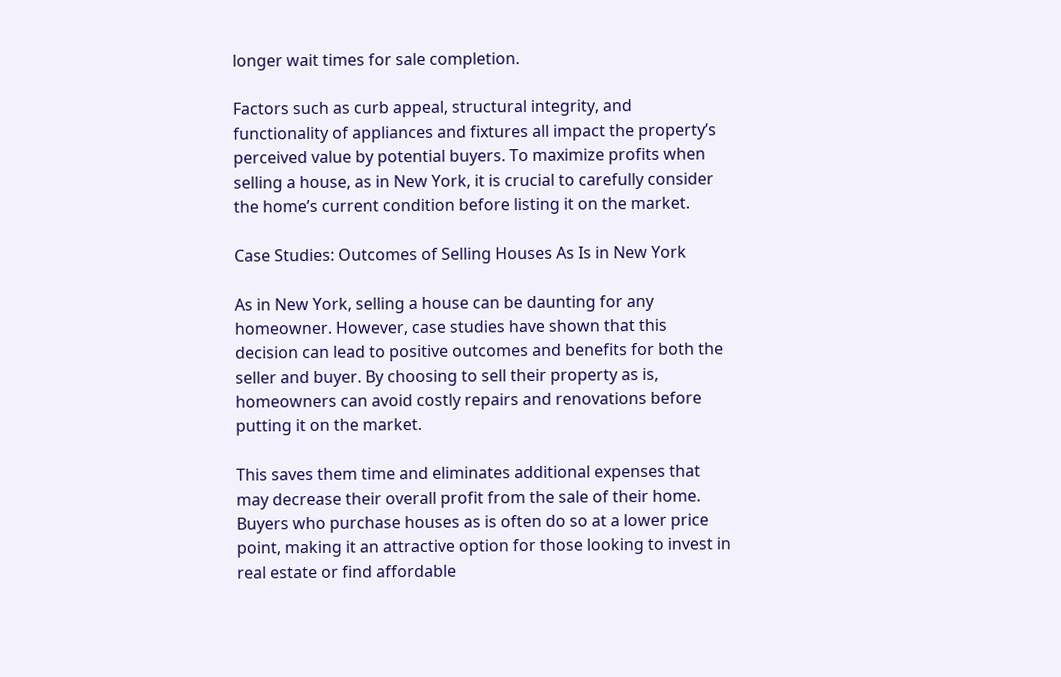longer wait times for sale completion.

Factors such as curb appeal, structural integrity, and functionality of appliances and fixtures all impact the property’s perceived value by potential buyers. To maximize profits when selling a house, as in New York, it is crucial to carefully consider the home’s current condition before listing it on the market.

Case Studies: Outcomes of Selling Houses As Is in New York

As in New York, selling a house can be daunting for any homeowner. However, case studies have shown that this decision can lead to positive outcomes and benefits for both the seller and buyer. By choosing to sell their property as is, homeowners can avoid costly repairs and renovations before putting it on the market.

This saves them time and eliminates additional expenses that may decrease their overall profit from the sale of their home. Buyers who purchase houses as is often do so at a lower price point, making it an attractive option for those looking to invest in real estate or find affordable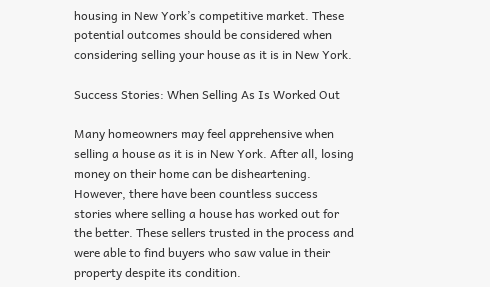housing in New York’s competitive market. These potential outcomes should be considered when considering selling your house as it is in New York.

Success Stories: When Selling As Is Worked Out

Many homeowners may feel apprehensive when selling a house as it is in New York. After all, losing money on their home can be disheartening. However, there have been countless success stories where selling a house has worked out for the better. These sellers trusted in the process and were able to find buyers who saw value in their property despite its condition.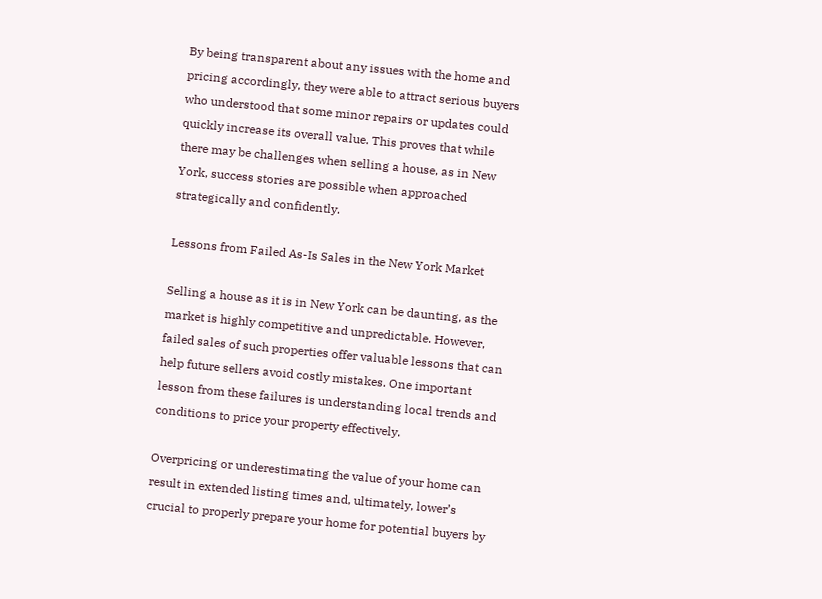By being transparent about any issues with the home and pricing accordingly, they were able to attract serious buyers who understood that some minor repairs or updates could quickly increase its overall value. This proves that while there may be challenges when selling a house, as in New York, success stories are possible when approached strategically and confidently.

Lessons from Failed As-Is Sales in the New York Market

Selling a house as it is in New York can be daunting, as the market is highly competitive and unpredictable. However, failed sales of such properties offer valuable lessons that can help future sellers avoid costly mistakes. One important lesson from these failures is understanding local trends and conditions to price your property effectively.

Overpricing or underestimating the value of your home can result in extended listing times and, ultimately, lower’s crucial to properly prepare your home for potential buyers by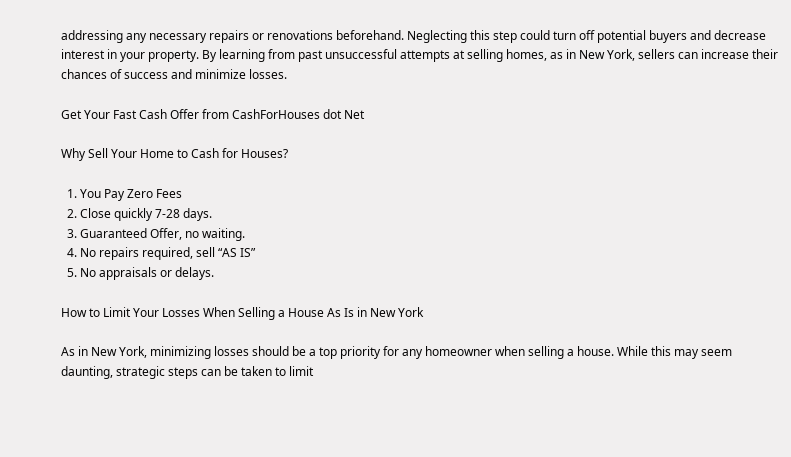addressing any necessary repairs or renovations beforehand. Neglecting this step could turn off potential buyers and decrease interest in your property. By learning from past unsuccessful attempts at selling homes, as in New York, sellers can increase their chances of success and minimize losses.

Get Your Fast Cash Offer from CashForHouses dot Net

Why Sell Your Home to Cash for Houses?

  1. You Pay Zero Fees
  2. Close quickly 7-28 days.
  3. Guaranteed Offer, no waiting.
  4. No repairs required, sell “AS IS”
  5. No appraisals or delays.

How to Limit Your Losses When Selling a House As Is in New York

As in New York, minimizing losses should be a top priority for any homeowner when selling a house. While this may seem daunting, strategic steps can be taken to limit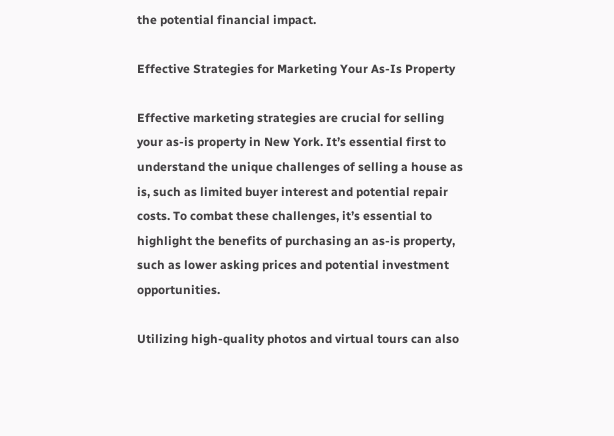the potential financial impact.

Effective Strategies for Marketing Your As-Is Property

Effective marketing strategies are crucial for selling your as-is property in New York. It’s essential first to understand the unique challenges of selling a house as is, such as limited buyer interest and potential repair costs. To combat these challenges, it’s essential to highlight the benefits of purchasing an as-is property, such as lower asking prices and potential investment opportunities.

Utilizing high-quality photos and virtual tours can also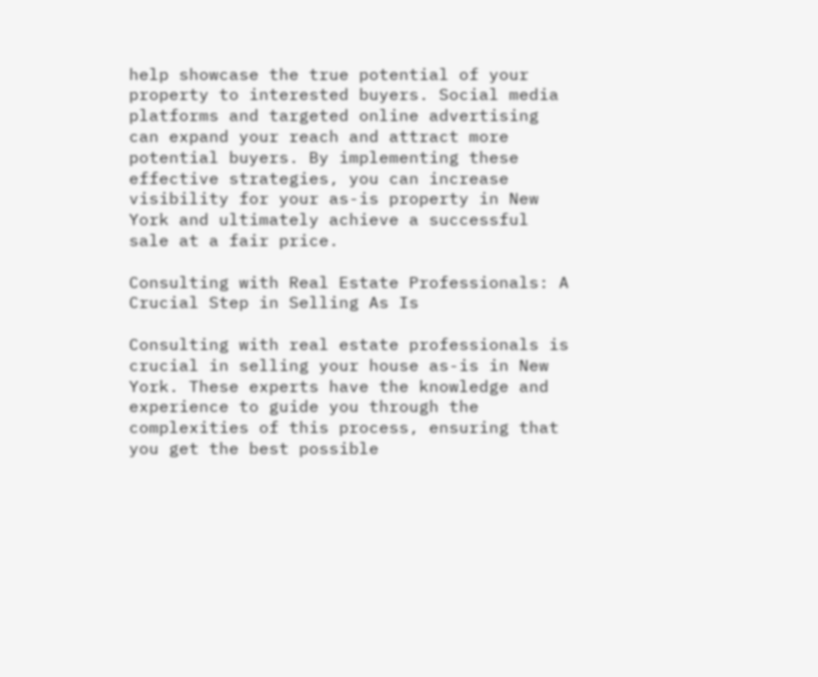help showcase the true potential of your property to interested buyers. Social media platforms and targeted online advertising can expand your reach and attract more potential buyers. By implementing these effective strategies, you can increase visibility for your as-is property in New York and ultimately achieve a successful sale at a fair price.

Consulting with Real Estate Professionals: A Crucial Step in Selling As Is

Consulting with real estate professionals is crucial in selling your house as-is in New York. These experts have the knowledge and experience to guide you through the complexities of this process, ensuring that you get the best possible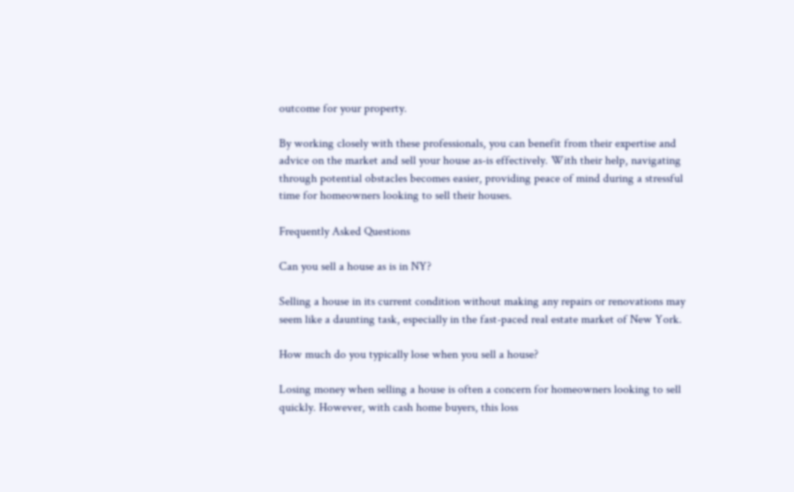outcome for your property.

By working closely with these professionals, you can benefit from their expertise and advice on the market and sell your house as-is effectively. With their help, navigating through potential obstacles becomes easier, providing peace of mind during a stressful time for homeowners looking to sell their houses.

Frequently Asked Questions

Can you sell a house as is in NY?

Selling a house in its current condition without making any repairs or renovations may seem like a daunting task, especially in the fast-paced real estate market of New York.

How much do you typically lose when you sell a house?

Losing money when selling a house is often a concern for homeowners looking to sell quickly. However, with cash home buyers, this loss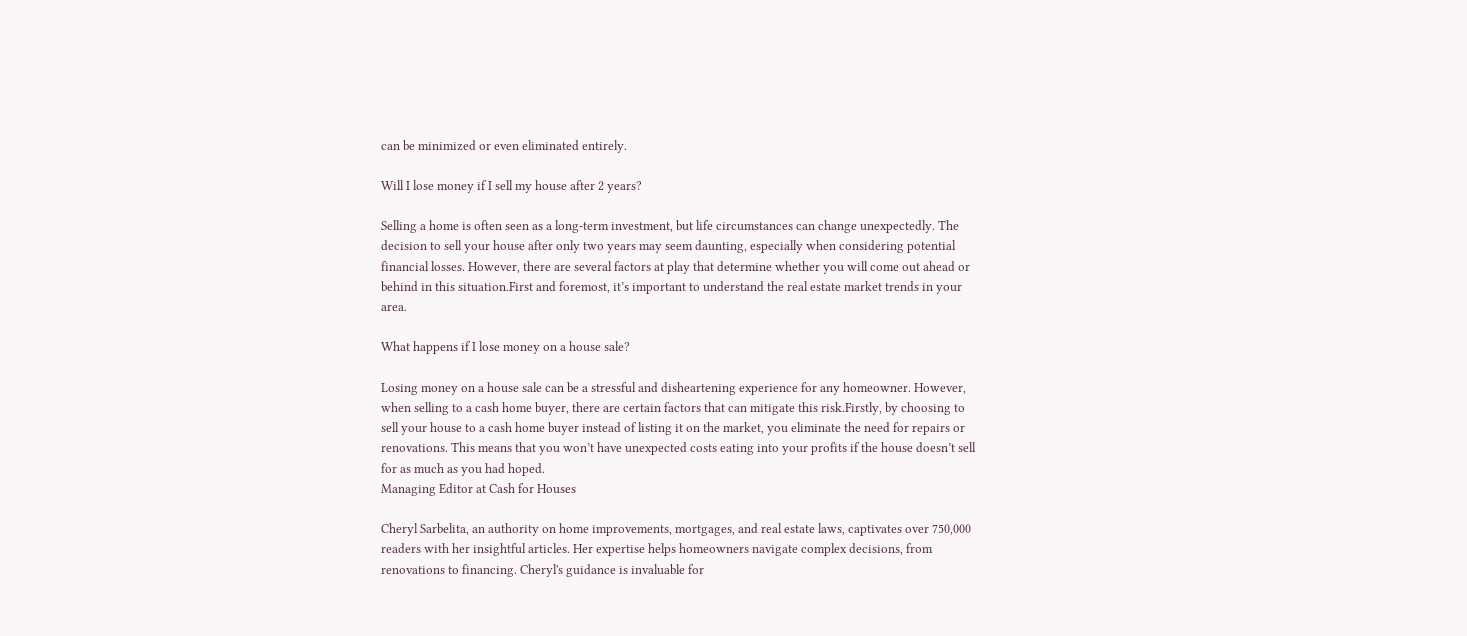can be minimized or even eliminated entirely.

Will I lose money if I sell my house after 2 years?

Selling a home is often seen as a long-term investment, but life circumstances can change unexpectedly. The decision to sell your house after only two years may seem daunting, especially when considering potential financial losses. However, there are several factors at play that determine whether you will come out ahead or behind in this situation.First and foremost, it’s important to understand the real estate market trends in your area.

What happens if I lose money on a house sale?

Losing money on a house sale can be a stressful and disheartening experience for any homeowner. However, when selling to a cash home buyer, there are certain factors that can mitigate this risk.Firstly, by choosing to sell your house to a cash home buyer instead of listing it on the market, you eliminate the need for repairs or renovations. This means that you won’t have unexpected costs eating into your profits if the house doesn’t sell for as much as you had hoped.
Managing Editor at Cash for Houses

Cheryl Sarbelita, an authority on home improvements, mortgages, and real estate laws, captivates over 750,000 readers with her insightful articles. Her expertise helps homeowners navigate complex decisions, from renovations to financing. Cheryl's guidance is invaluable for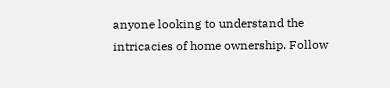anyone looking to understand the intricacies of home ownership. Follow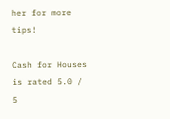her for more tips!

Cash for Houses is rated 5.0 / 5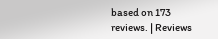based on 173 reviews. | Reviews